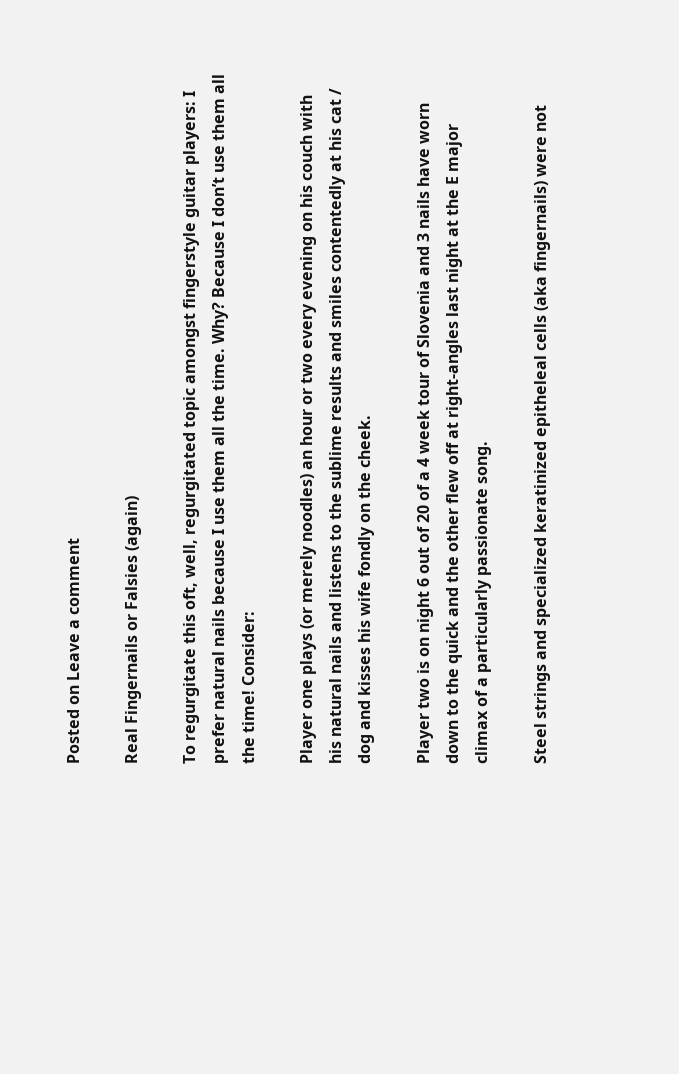Posted on Leave a comment

Real Fingernails or Falsies (again)

To regurgitate this oft, well, regurgitated topic amongst fingerstyle guitar players: I prefer natural nails because I use them all the time. Why? Because I don’t use them all the time! Consider:

Player one plays (or merely noodles) an hour or two every evening on his couch with his natural nails and listens to the sublime results and smiles contentedly at his cat / dog and kisses his wife fondly on the cheek.

Player two is on night 6 out of 20 of a 4 week tour of Slovenia and 3 nails have worn down to the quick and the other flew off at right-angles last night at the E major climax of a particularly passionate song.

Steel strings and specialized keratinized epitheleal cells (aka fingernails) were not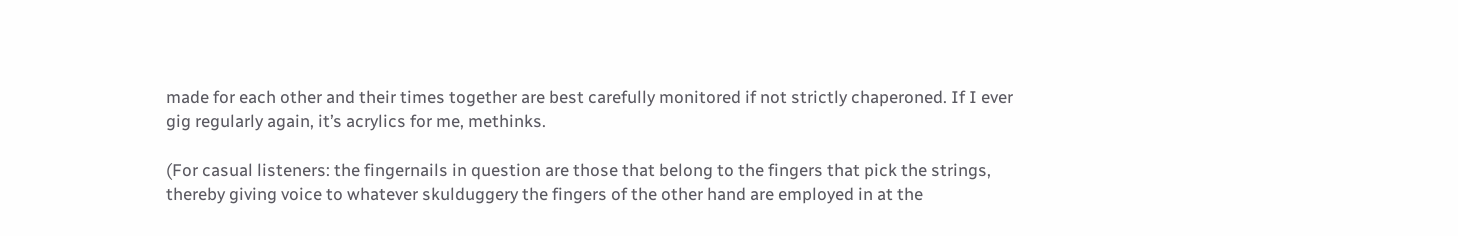made for each other and their times together are best carefully monitored if not strictly chaperoned. If I ever gig regularly again, it’s acrylics for me, methinks.

(For casual listeners: the fingernails in question are those that belong to the fingers that pick the strings, thereby giving voice to whatever skulduggery the fingers of the other hand are employed in at the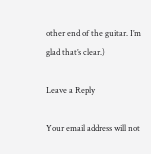other end of the guitar. I’m glad that’s clear.)

Leave a Reply

Your email address will not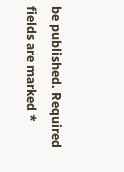be published. Required fields are marked *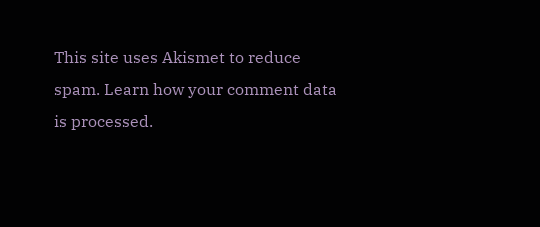This site uses Akismet to reduce spam. Learn how your comment data is processed.